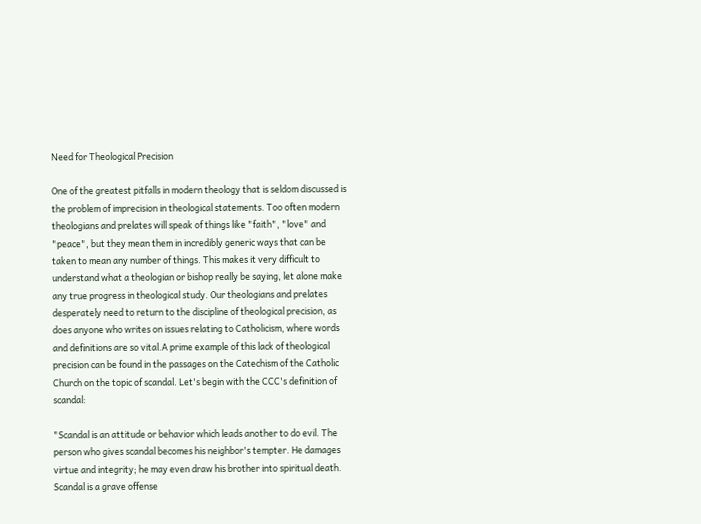Need for Theological Precision

One of the greatest pitfalls in modern theology that is seldom discussed is the problem of imprecision in theological statements. Too often modern theologians and prelates will speak of things like "faith", "love" and "peace", but they mean them in incredibly generic ways that can be taken to mean any number of things. This makes it very difficult to understand what a theologian or bishop really be saying, let alone make any true progress in theological study. Our theologians and prelates desperately need to return to the discipline of theological precision, as does anyone who writes on issues relating to Catholicism, where words and definitions are so vital.A prime example of this lack of theological precision can be found in the passages on the Catechism of the Catholic Church on the topic of scandal. Let's begin with the CCC's definition of scandal:

"Scandal is an attitude or behavior which leads another to do evil. The person who gives scandal becomes his neighbor's tempter. He damages virtue and integrity; he may even draw his brother into spiritual death. Scandal is a grave offense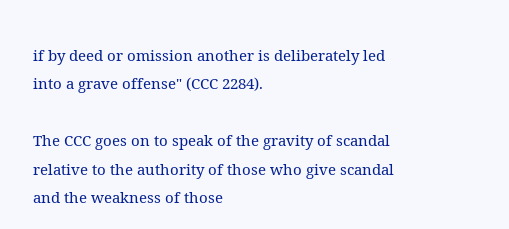if by deed or omission another is deliberately led into a grave offense" (CCC 2284).

The CCC goes on to speak of the gravity of scandal relative to the authority of those who give scandal and the weakness of those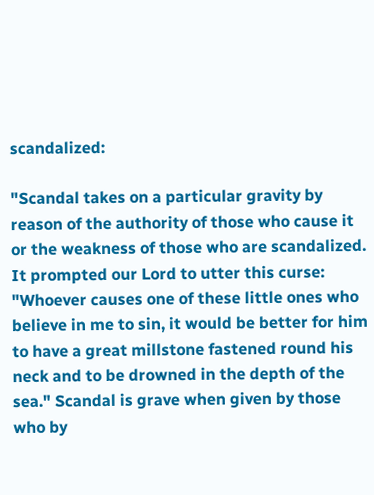scandalized:

"Scandal takes on a particular gravity by reason of the authority of those who cause it or the weakness of those who are scandalized. It prompted our Lord to utter this curse: "Whoever causes one of these little ones who believe in me to sin, it would be better for him to have a great millstone fastened round his neck and to be drowned in the depth of the sea." Scandal is grave when given by those who by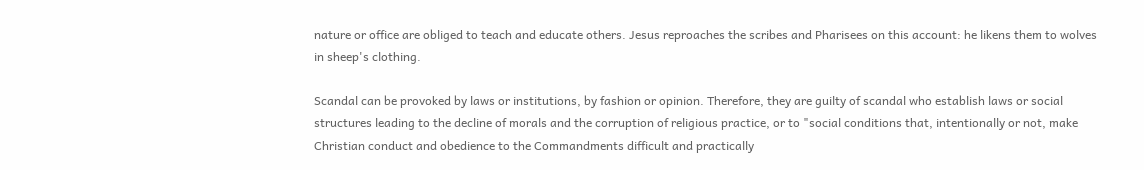nature or office are obliged to teach and educate others. Jesus reproaches the scribes and Pharisees on this account: he likens them to wolves in sheep's clothing.

Scandal can be provoked by laws or institutions, by fashion or opinion. Therefore, they are guilty of scandal who establish laws or social structures leading to the decline of morals and the corruption of religious practice, or to "social conditions that, intentionally or not, make Christian conduct and obedience to the Commandments difficult and practically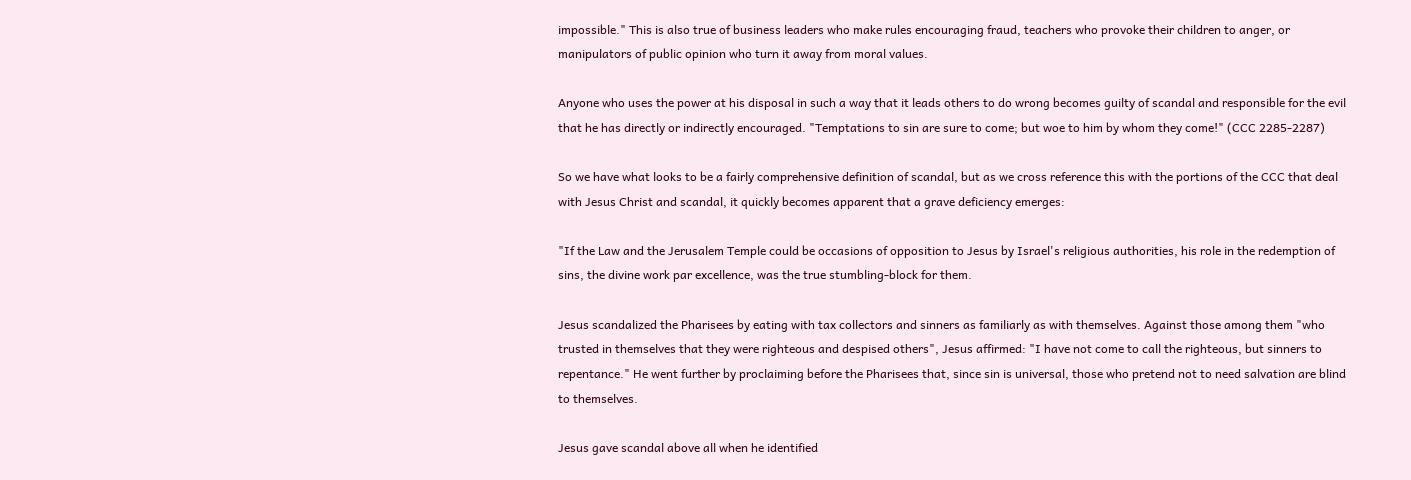impossible." This is also true of business leaders who make rules encouraging fraud, teachers who provoke their children to anger, or manipulators of public opinion who turn it away from moral values.

Anyone who uses the power at his disposal in such a way that it leads others to do wrong becomes guilty of scandal and responsible for the evil that he has directly or indirectly encouraged. "Temptations to sin are sure to come; but woe to him by whom they come!" (CCC 2285-2287)

So we have what looks to be a fairly comprehensive definition of scandal, but as we cross reference this with the portions of the CCC that deal with Jesus Christ and scandal, it quickly becomes apparent that a grave deficiency emerges:

"If the Law and the Jerusalem Temple could be occasions of opposition to Jesus by Israel's religious authorities, his role in the redemption of sins, the divine work par excellence, was the true stumbling-block for them.

Jesus scandalized the Pharisees by eating with tax collectors and sinners as familiarly as with themselves. Against those among them "who trusted in themselves that they were righteous and despised others", Jesus affirmed: "I have not come to call the righteous, but sinners to repentance." He went further by proclaiming before the Pharisees that, since sin is universal, those who pretend not to need salvation are blind to themselves.

Jesus gave scandal above all when he identified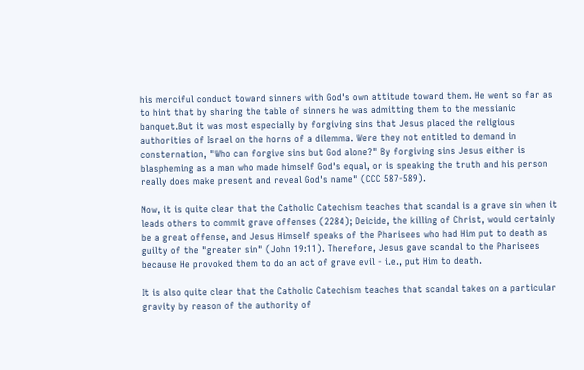his merciful conduct toward sinners with God's own attitude toward them. He went so far as to hint that by sharing the table of sinners he was admitting them to the messianic banquet.But it was most especially by forgiving sins that Jesus placed the religious authorities of Israel on the horns of a dilemma. Were they not entitled to demand in consternation, "Who can forgive sins but God alone?" By forgiving sins Jesus either is blaspheming as a man who made himself God's equal, or is speaking the truth and his person really does make present and reveal God's name" (CCC 587-589).

Now, it is quite clear that the Catholic Catechism teaches that scandal is a grave sin when it leads others to commit grave offenses (2284); Deicide, the killing of Christ, would certainly be a great offense, and Jesus Himself speaks of the Pharisees who had Him put to death as guilty of the "greater sin" (John 19:11). Therefore, Jesus gave scandal to the Pharisees because He provoked them to do an act of grave evil - i.e., put Him to death.

It is also quite clear that the Catholic Catechism teaches that scandal takes on a particular gravity by reason of the authority of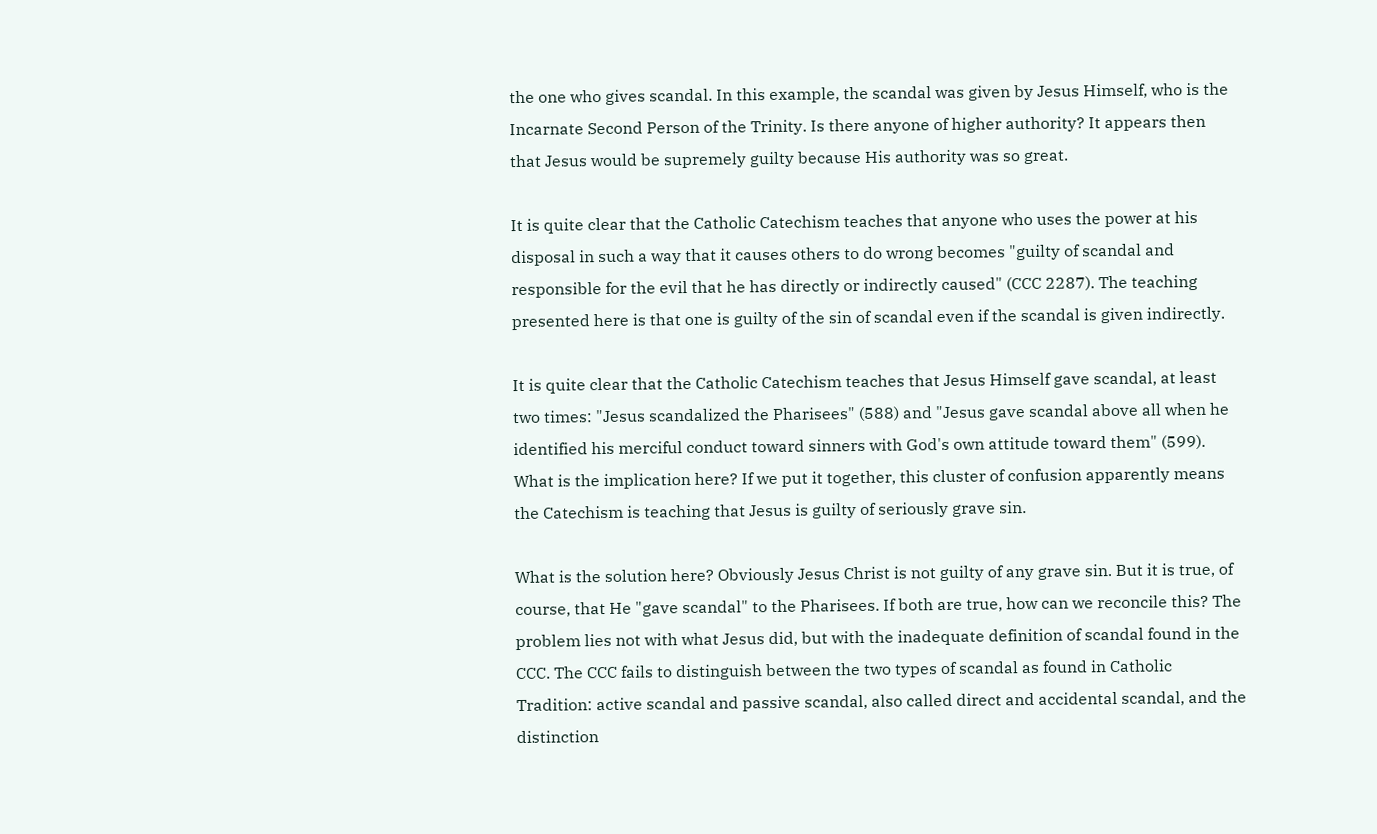the one who gives scandal. In this example, the scandal was given by Jesus Himself, who is the Incarnate Second Person of the Trinity. Is there anyone of higher authority? It appears then that Jesus would be supremely guilty because His authority was so great.

It is quite clear that the Catholic Catechism teaches that anyone who uses the power at his disposal in such a way that it causes others to do wrong becomes "guilty of scandal and responsible for the evil that he has directly or indirectly caused" (CCC 2287). The teaching presented here is that one is guilty of the sin of scandal even if the scandal is given indirectly.

It is quite clear that the Catholic Catechism teaches that Jesus Himself gave scandal, at least two times: "Jesus scandalized the Pharisees" (588) and "Jesus gave scandal above all when he identified his merciful conduct toward sinners with God's own attitude toward them" (599). What is the implication here? If we put it together, this cluster of confusion apparently means the Catechism is teaching that Jesus is guilty of seriously grave sin.

What is the solution here? Obviously Jesus Christ is not guilty of any grave sin. But it is true, of course, that He "gave scandal" to the Pharisees. If both are true, how can we reconcile this? The problem lies not with what Jesus did, but with the inadequate definition of scandal found in the CCC. The CCC fails to distinguish between the two types of scandal as found in Catholic Tradition: active scandal and passive scandal, also called direct and accidental scandal, and the distinction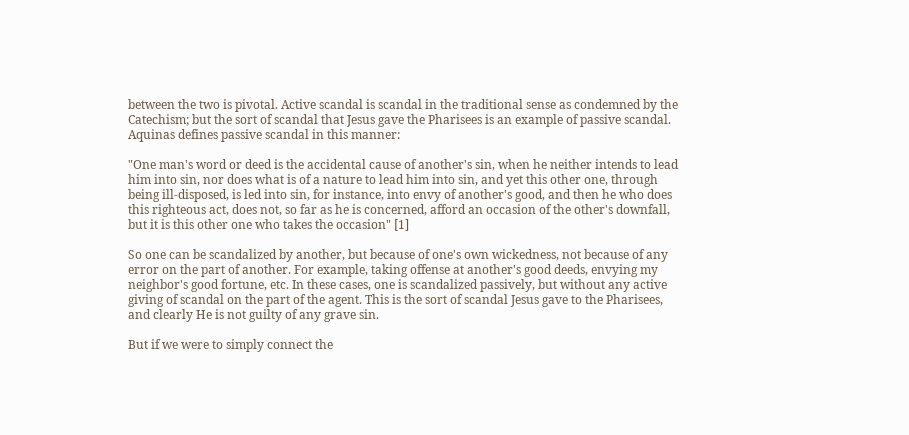between the two is pivotal. Active scandal is scandal in the traditional sense as condemned by the Catechism; but the sort of scandal that Jesus gave the Pharisees is an example of passive scandal. Aquinas defines passive scandal in this manner:

"One man's word or deed is the accidental cause of another's sin, when he neither intends to lead him into sin, nor does what is of a nature to lead him into sin, and yet this other one, through being ill-disposed, is led into sin, for instance, into envy of another's good, and then he who does this righteous act, does not, so far as he is concerned, afford an occasion of the other's downfall, but it is this other one who takes the occasion" [1]

So one can be scandalized by another, but because of one's own wickedness, not because of any error on the part of another. For example, taking offense at another's good deeds, envying my neighbor's good fortune, etc. In these cases, one is scandalized passively, but without any active giving of scandal on the part of the agent. This is the sort of scandal Jesus gave to the Pharisees, and clearly He is not guilty of any grave sin.

But if we were to simply connect the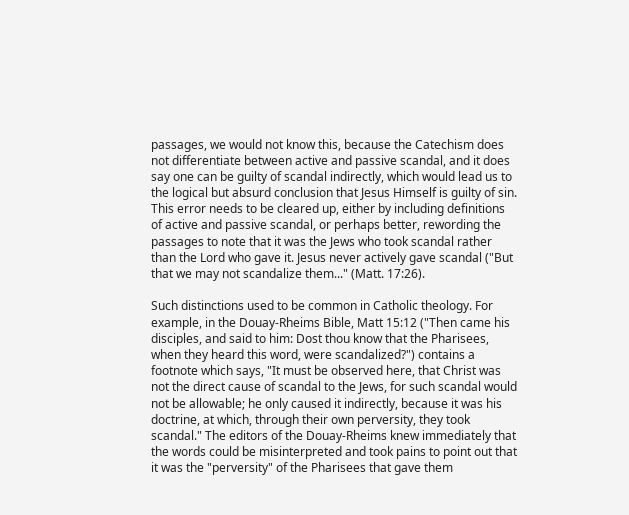passages, we would not know this, because the Catechism does not differentiate between active and passive scandal, and it does say one can be guilty of scandal indirectly, which would lead us to the logical but absurd conclusion that Jesus Himself is guilty of sin. This error needs to be cleared up, either by including definitions of active and passive scandal, or perhaps better, rewording the passages to note that it was the Jews who took scandal rather than the Lord who gave it. Jesus never actively gave scandal ("But that we may not scandalize them..." (Matt. 17:26).

Such distinctions used to be common in Catholic theology. For example, in the Douay-Rheims Bible, Matt 15:12 ("Then came his disciples, and said to him: Dost thou know that the Pharisees, when they heard this word, were scandalized?") contains a footnote which says, "It must be observed here, that Christ was not the direct cause of scandal to the Jews, for such scandal would not be allowable; he only caused it indirectly, because it was his doctrine, at which, through their own perversity, they took scandal." The editors of the Douay-Rheims knew immediately that the words could be misinterpreted and took pains to point out that it was the "perversity" of the Pharisees that gave them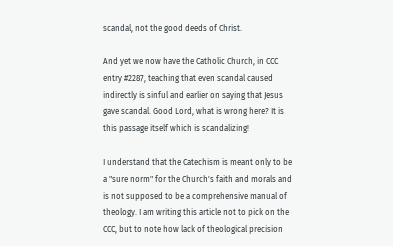scandal, not the good deeds of Christ.

And yet we now have the Catholic Church, in CCC entry #2287, teaching that even scandal caused indirectly is sinful and earlier on saying that Jesus gave scandal. Good Lord, what is wrong here? It is this passage itself which is scandalizing!

I understand that the Catechism is meant only to be a "sure norm" for the Church's faith and morals and is not supposed to be a comprehensive manual of theology. I am writing this article not to pick on the CCC, but to note how lack of theological precision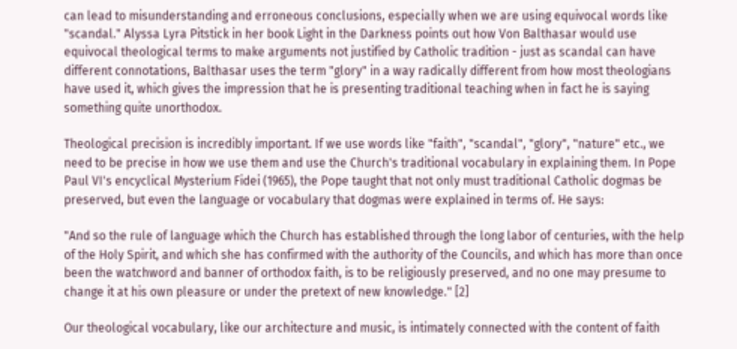can lead to misunderstanding and erroneous conclusions, especially when we are using equivocal words like "scandal." Alyssa Lyra Pitstick in her book Light in the Darkness points out how Von Balthasar would use equivocal theological terms to make arguments not justified by Catholic tradition - just as scandal can have different connotations, Balthasar uses the term "glory" in a way radically different from how most theologians have used it, which gives the impression that he is presenting traditional teaching when in fact he is saying something quite unorthodox.

Theological precision is incredibly important. If we use words like "faith", "scandal", "glory", "nature" etc., we need to be precise in how we use them and use the Church's traditional vocabulary in explaining them. In Pope Paul VI's encyclical Mysterium Fidei (1965), the Pope taught that not only must traditional Catholic dogmas be preserved, but even the language or vocabulary that dogmas were explained in terms of. He says:

"And so the rule of language which the Church has established through the long labor of centuries, with the help of the Holy Spirit, and which she has confirmed with the authority of the Councils, and which has more than once been the watchword and banner of orthodox faith, is to be religiously preserved, and no one may presume to change it at his own pleasure or under the pretext of new knowledge." [2]

Our theological vocabulary, like our architecture and music, is intimately connected with the content of faith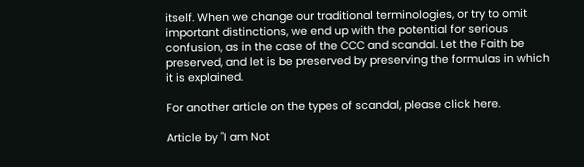itself. When we change our traditional terminologies, or try to omit important distinctions, we end up with the potential for serious confusion, as in the case of the CCC and scandal. Let the Faith be preserved, and let is be preserved by preserving the formulas in which it is explained.

For another article on the types of scandal, please click here.

Article by "I am Not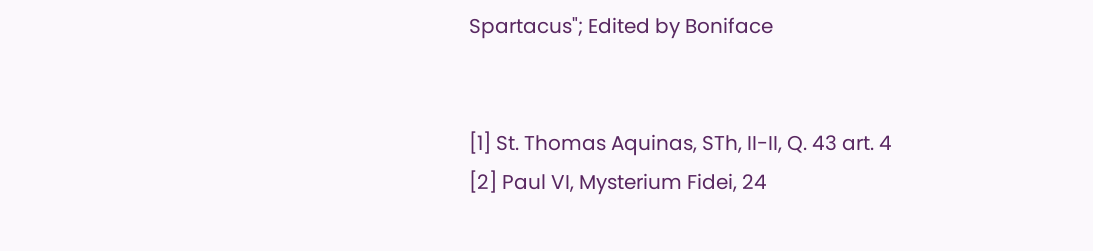Spartacus"; Edited by Boniface


[1] St. Thomas Aquinas, STh, II-II, Q. 43 art. 4
[2] Paul VI, Mysterium Fidei, 24